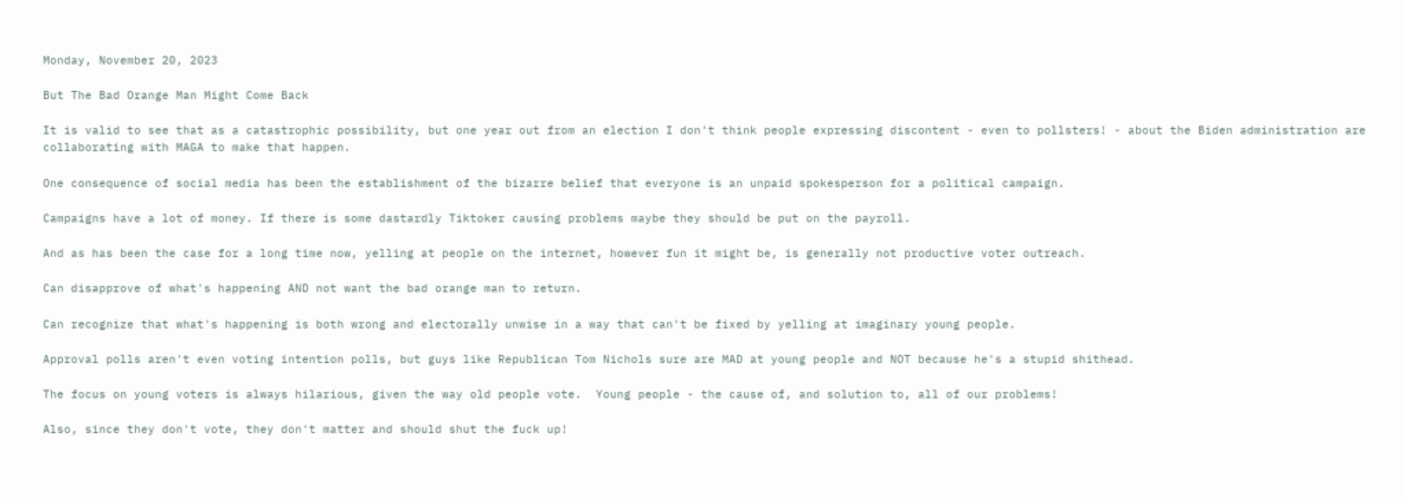Monday, November 20, 2023

But The Bad Orange Man Might Come Back

It is valid to see that as a catastrophic possibility, but one year out from an election I don't think people expressing discontent - even to pollsters! - about the Biden administration are collaborating with MAGA to make that happen.

One consequence of social media has been the establishment of the bizarre belief that everyone is an unpaid spokesperson for a political campaign.

Campaigns have a lot of money. If there is some dastardly Tiktoker causing problems maybe they should be put on the payroll.

And as has been the case for a long time now, yelling at people on the internet, however fun it might be, is generally not productive voter outreach.

Can disapprove of what's happening AND not want the bad orange man to return.

Can recognize that what's happening is both wrong and electorally unwise in a way that can't be fixed by yelling at imaginary young people.

Approval polls aren't even voting intention polls, but guys like Republican Tom Nichols sure are MAD at young people and NOT because he's a stupid shithead.

The focus on young voters is always hilarious, given the way old people vote.  Young people - the cause of, and solution to, all of our problems!

Also, since they don't vote, they don't matter and should shut the fuck up!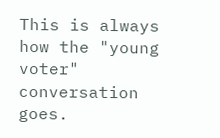This is always how the "young voter" conversation goes.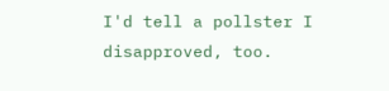I'd tell a pollster I disapproved, too.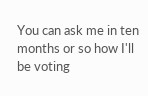You can ask me in ten months or so how I'll be voting